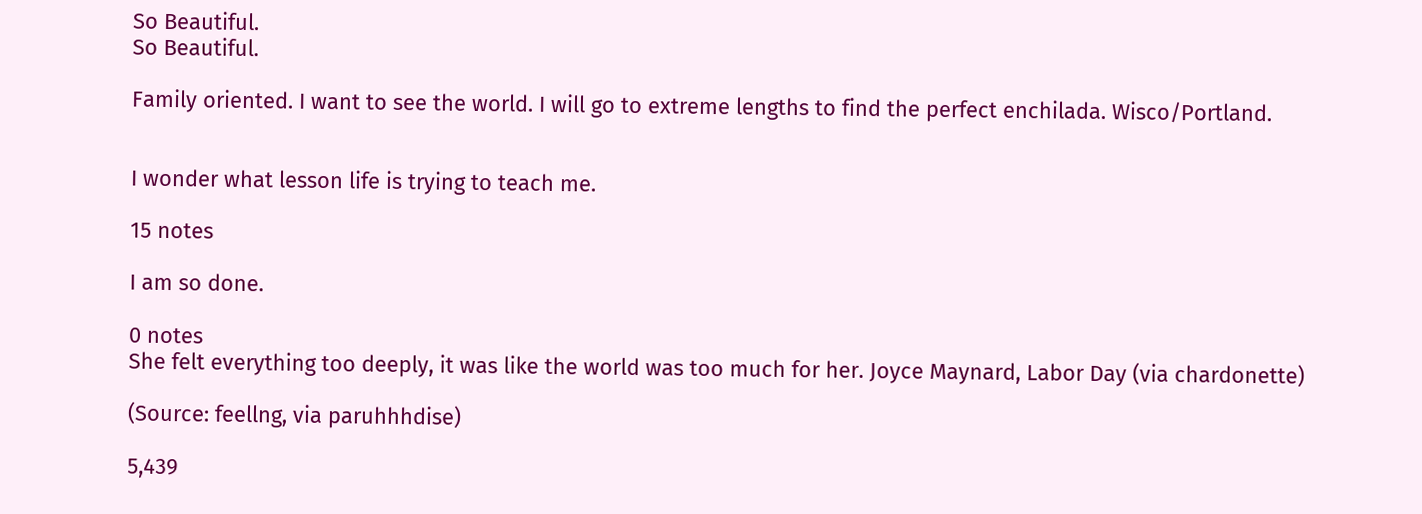So Beautiful.
So Beautiful.

Family oriented. I want to see the world. I will go to extreme lengths to find the perfect enchilada. Wisco/Portland.


I wonder what lesson life is trying to teach me.

15 notes

I am so done.

0 notes
She felt everything too deeply, it was like the world was too much for her. Joyce Maynard, Labor Day (via chardonette)

(Source: feellng, via paruhhhdise)

5,439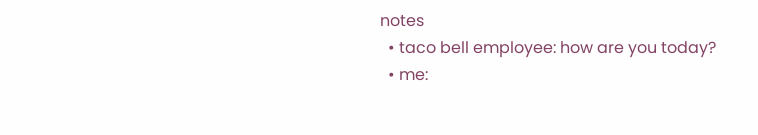notes
  • taco bell employee: how are you today?
  • me: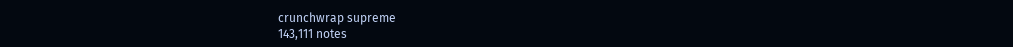crunchwrap supreme
143,111 notes